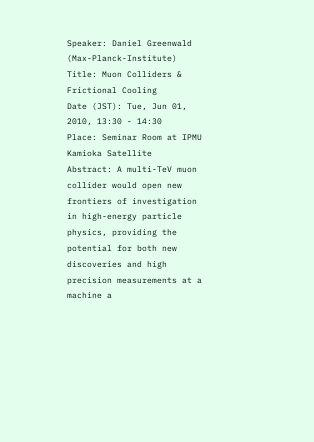Speaker: Daniel Greenwald (Max-Planck-Institute)
Title: Muon Colliders & Frictional Cooling
Date (JST): Tue, Jun 01, 2010, 13:30 - 14:30
Place: Seminar Room at IPMU Kamioka Satellite
Abstract: A multi-TeV muon collider would open new frontiers of investigation in high-energy particle physics, providing the potential for both new discoveries and high precision measurements at a machine a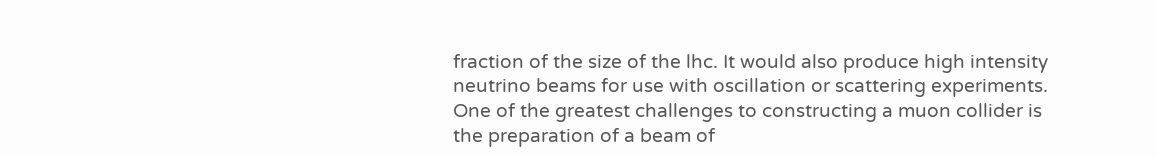fraction of the size of the lhc. It would also produce high intensity neutrino beams for use with oscillation or scattering experiments. One of the greatest challenges to constructing a muon collider is the preparation of a beam of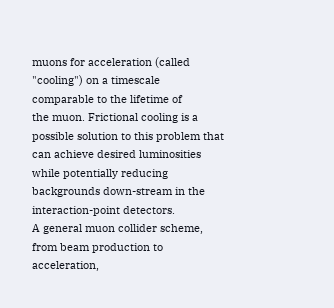muons for acceleration (called "cooling") on a timescale comparable to the lifetime of
the muon. Frictional cooling is a possible solution to this problem that can achieve desired luminosities while potentially reducing backgrounds down-stream in the interaction-point detectors.
A general muon collider scheme, from beam production to acceleration,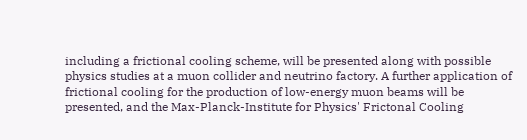including a frictional cooling scheme, will be presented along with possible physics studies at a muon collider and neutrino factory. A further application of frictional cooling for the production of low-energy muon beams will be presented, and the Max-Planck-Institute for Physics' Frictonal Cooling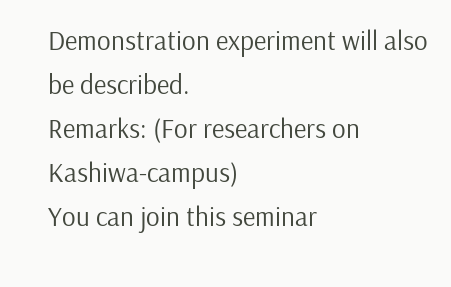Demonstration experiment will also be described.
Remarks: (For researchers on Kashiwa-campus)
You can join this seminar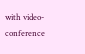with video-conference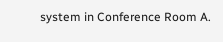system in Conference Room A.